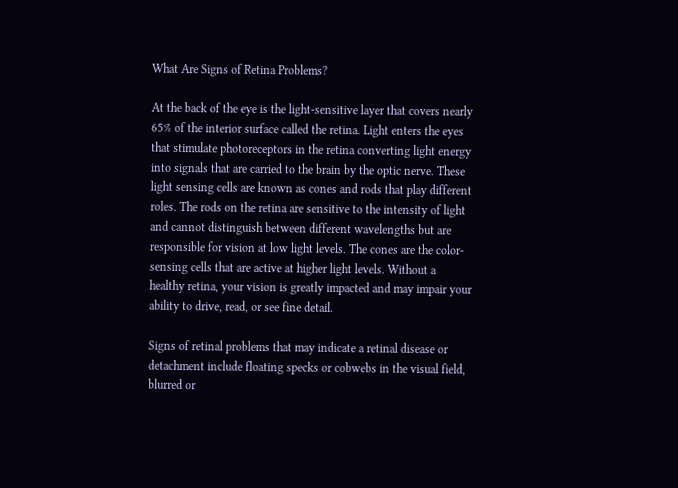What Are Signs of Retina Problems?

At the back of the eye is the light-sensitive layer that covers nearly 65% of the interior surface called the retina. Light enters the eyes that stimulate photoreceptors in the retina converting light energy into signals that are carried to the brain by the optic nerve. These light sensing cells are known as cones and rods that play different roles. The rods on the retina are sensitive to the intensity of light and cannot distinguish between different wavelengths but are responsible for vision at low light levels. The cones are the color-sensing cells that are active at higher light levels. Without a healthy retina, your vision is greatly impacted and may impair your ability to drive, read, or see fine detail.

Signs of retinal problems that may indicate a retinal disease or detachment include floating specks or cobwebs in the visual field, blurred or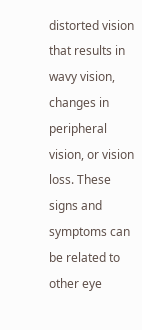distorted vision that results in wavy vision, changes in peripheral vision, or vision loss. These signs and symptoms can be related to other eye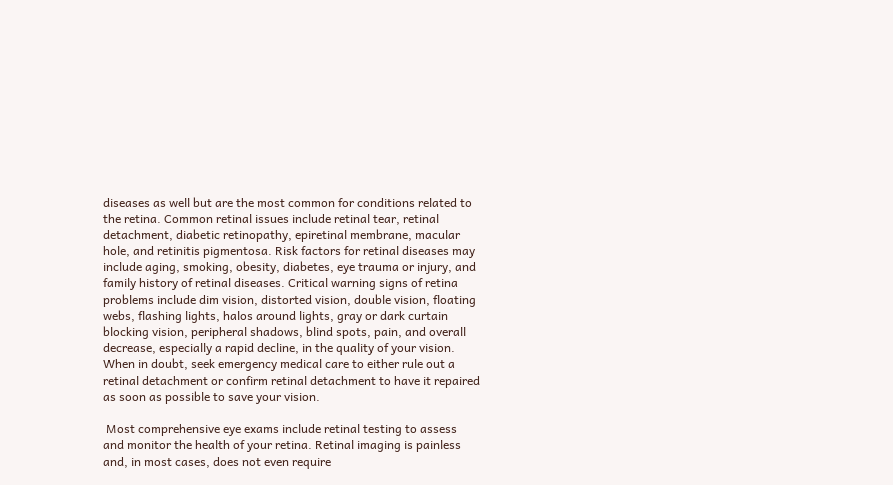diseases as well but are the most common for conditions related to the retina. Common retinal issues include retinal tear, retinal detachment, diabetic retinopathy, epiretinal membrane, macular hole, and retinitis pigmentosa. Risk factors for retinal diseases may include aging, smoking, obesity, diabetes, eye trauma or injury, and family history of retinal diseases. Critical warning signs of retina problems include dim vision, distorted vision, double vision, floating webs, flashing lights, halos around lights, gray or dark curtain blocking vision, peripheral shadows, blind spots, pain, and overall decrease, especially a rapid decline, in the quality of your vision. When in doubt, seek emergency medical care to either rule out a retinal detachment or confirm retinal detachment to have it repaired as soon as possible to save your vision.

 Most comprehensive eye exams include retinal testing to assess and monitor the health of your retina. Retinal imaging is painless and, in most cases, does not even require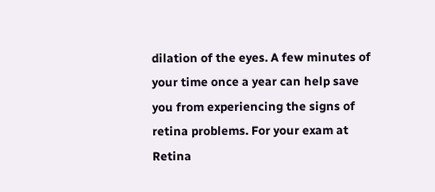dilation of the eyes. A few minutes of your time once a year can help save you from experiencing the signs of retina problems. For your exam at Retina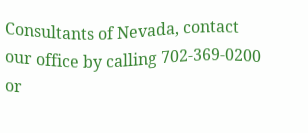Consultants of Nevada, contact our office by calling 702-369-0200 or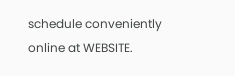schedule conveniently online at WEBSITE.